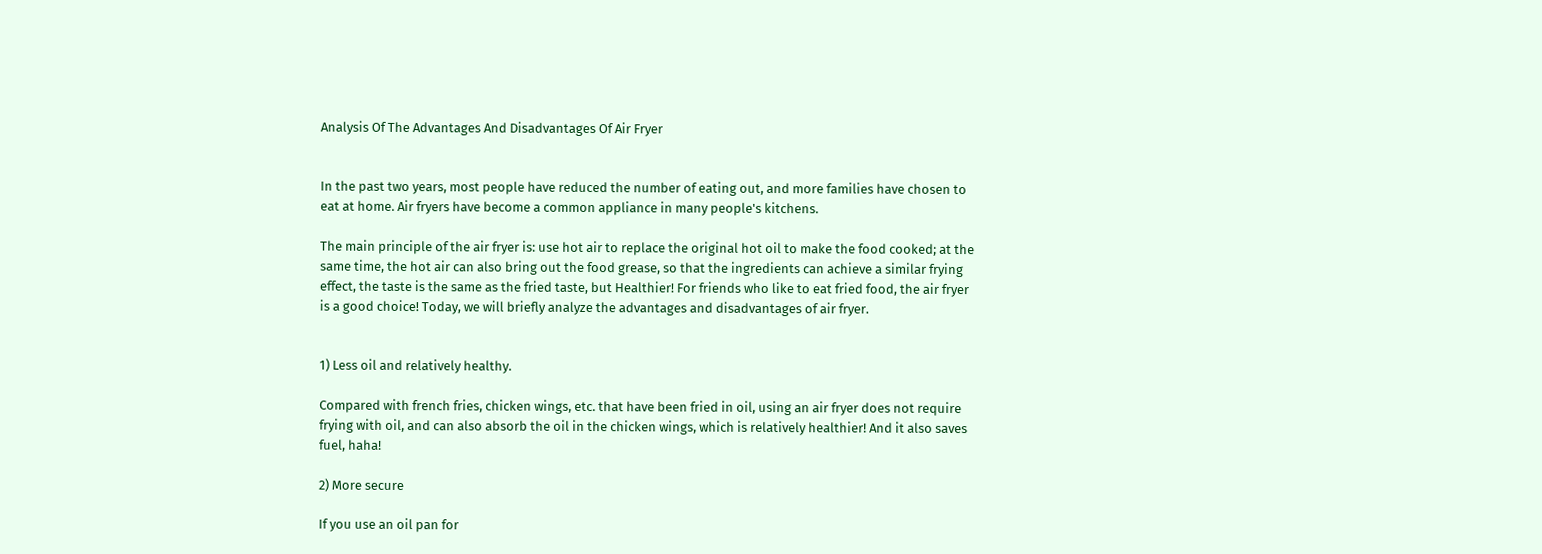Analysis Of The Advantages And Disadvantages Of Air Fryer


In the past two years, most people have reduced the number of eating out, and more families have chosen to eat at home. Air fryers have become a common appliance in many people's kitchens.

The main principle of the air fryer is: use hot air to replace the original hot oil to make the food cooked; at the same time, the hot air can also bring out the food grease, so that the ingredients can achieve a similar frying effect, the taste is the same as the fried taste, but Healthier! For friends who like to eat fried food, the air fryer is a good choice! Today, we will briefly analyze the advantages and disadvantages of air fryer.


1) Less oil and relatively healthy.

Compared with french fries, chicken wings, etc. that have been fried in oil, using an air fryer does not require frying with oil, and can also absorb the oil in the chicken wings, which is relatively healthier! And it also saves fuel, haha!

2) More secure

If you use an oil pan for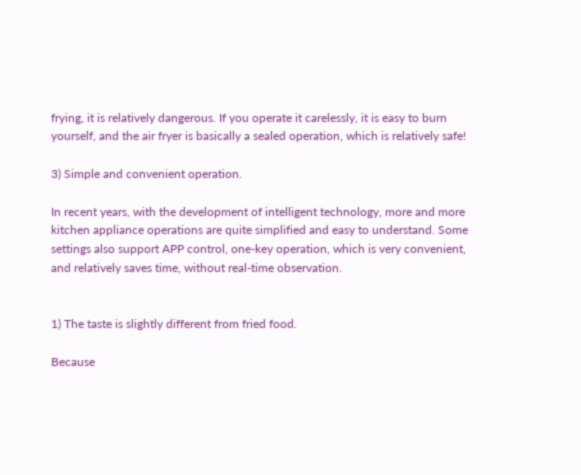frying, it is relatively dangerous. If you operate it carelessly, it is easy to burn yourself, and the air fryer is basically a sealed operation, which is relatively safe!

3) Simple and convenient operation.

In recent years, with the development of intelligent technology, more and more kitchen appliance operations are quite simplified and easy to understand. Some settings also support APP control, one-key operation, which is very convenient, and relatively saves time, without real-time observation.


1) The taste is slightly different from fried food.

Because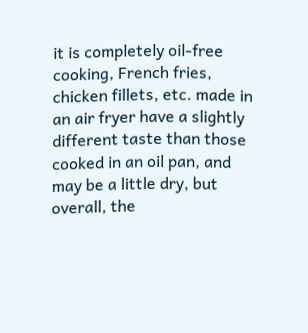it is completely oil-free cooking, French fries, chicken fillets, etc. made in an air fryer have a slightly different taste than those cooked in an oil pan, and may be a little dry, but overall, the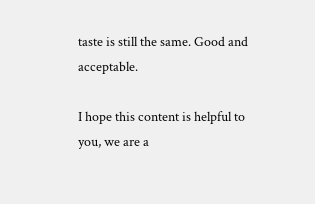taste is still the same. Good and acceptable.

I hope this content is helpful to you, we are a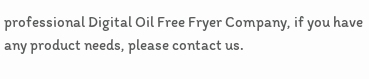professional Digital Oil Free Fryer Company, if you have any product needs, please contact us.